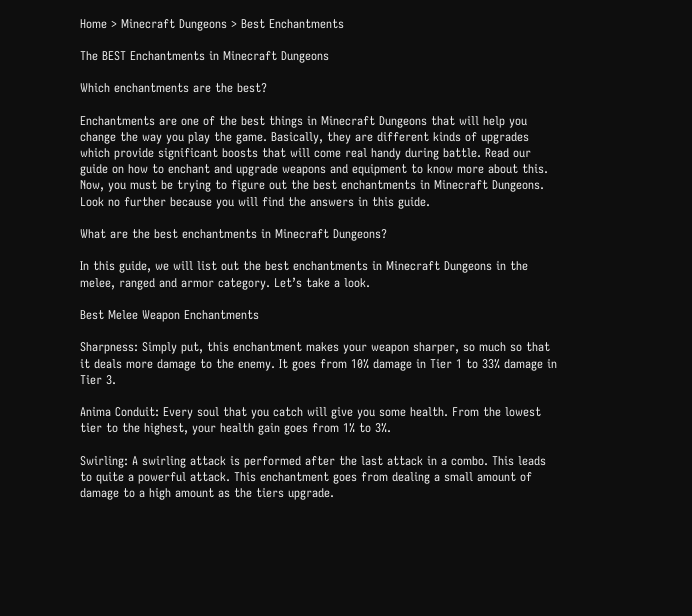Home > Minecraft Dungeons > Best Enchantments

The BEST Enchantments in Minecraft Dungeons

Which enchantments are the best?

Enchantments are one of the best things in Minecraft Dungeons that will help you change the way you play the game. Basically, they are different kinds of upgrades which provide significant boosts that will come real handy during battle. Read our guide on how to enchant and upgrade weapons and equipment to know more about this. Now, you must be trying to figure out the best enchantments in Minecraft Dungeons. Look no further because you will find the answers in this guide.

What are the best enchantments in Minecraft Dungeons?

In this guide, we will list out the best enchantments in Minecraft Dungeons in the melee, ranged and armor category. Let’s take a look.

Best Melee Weapon Enchantments

Sharpness: Simply put, this enchantment makes your weapon sharper, so much so that it deals more damage to the enemy. It goes from 10% damage in Tier 1 to 33% damage in Tier 3.

Anima Conduit: Every soul that you catch will give you some health. From the lowest tier to the highest, your health gain goes from 1% to 3%.

Swirling: A swirling attack is performed after the last attack in a combo. This leads to quite a powerful attack. This enchantment goes from dealing a small amount of damage to a high amount as the tiers upgrade.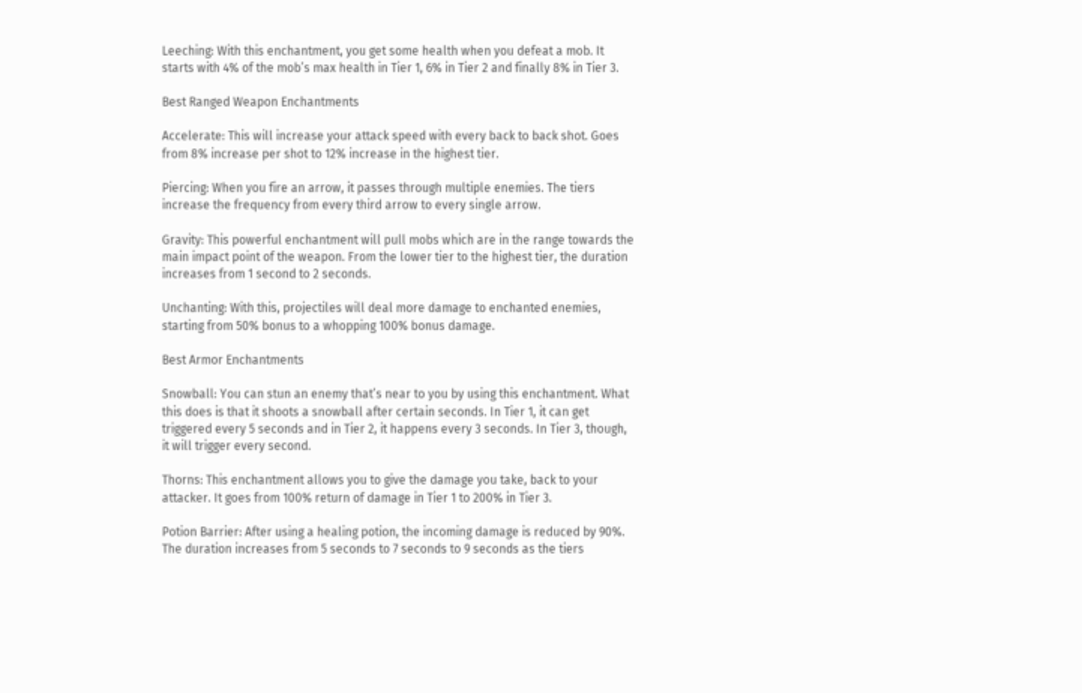Leeching: With this enchantment, you get some health when you defeat a mob. It starts with 4% of the mob’s max health in Tier 1, 6% in Tier 2 and finally 8% in Tier 3.

Best Ranged Weapon Enchantments

Accelerate: This will increase your attack speed with every back to back shot. Goes from 8% increase per shot to 12% increase in the highest tier.

Piercing: When you fire an arrow, it passes through multiple enemies. The tiers increase the frequency from every third arrow to every single arrow.

Gravity: This powerful enchantment will pull mobs which are in the range towards the main impact point of the weapon. From the lower tier to the highest tier, the duration increases from 1 second to 2 seconds.

Unchanting: With this, projectiles will deal more damage to enchanted enemies, starting from 50% bonus to a whopping 100% bonus damage.

Best Armor Enchantments

Snowball: You can stun an enemy that’s near to you by using this enchantment. What this does is that it shoots a snowball after certain seconds. In Tier 1, it can get triggered every 5 seconds and in Tier 2, it happens every 3 seconds. In Tier 3, though, it will trigger every second.

Thorns: This enchantment allows you to give the damage you take, back to your attacker. It goes from 100% return of damage in Tier 1 to 200% in Tier 3.

Potion Barrier: After using a healing potion, the incoming damage is reduced by 90%. The duration increases from 5 seconds to 7 seconds to 9 seconds as the tiers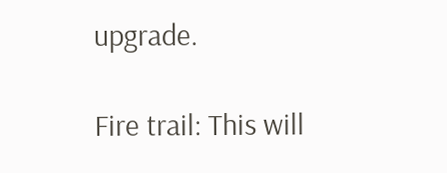upgrade.

Fire trail: This will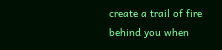create a trail of fire behind you when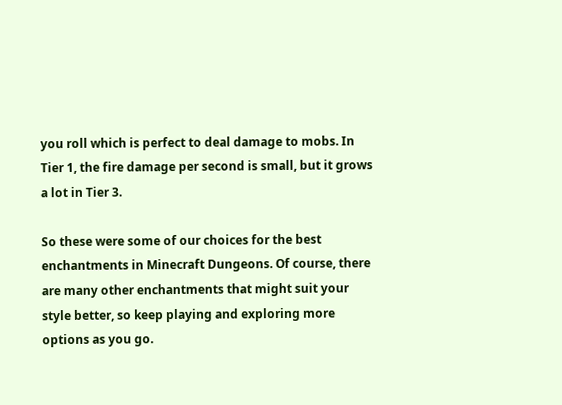you roll which is perfect to deal damage to mobs. In Tier 1, the fire damage per second is small, but it grows a lot in Tier 3.

So these were some of our choices for the best enchantments in Minecraft Dungeons. Of course, there are many other enchantments that might suit your style better, so keep playing and exploring more options as you go.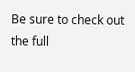Be sure to check out the full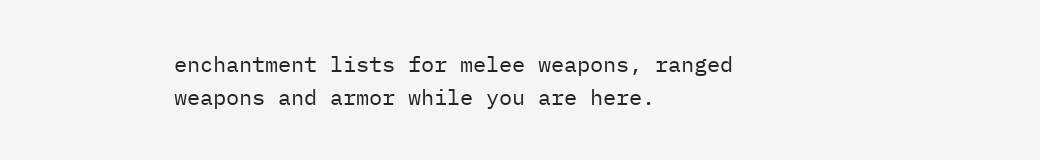enchantment lists for melee weapons, ranged weapons and armor while you are here.